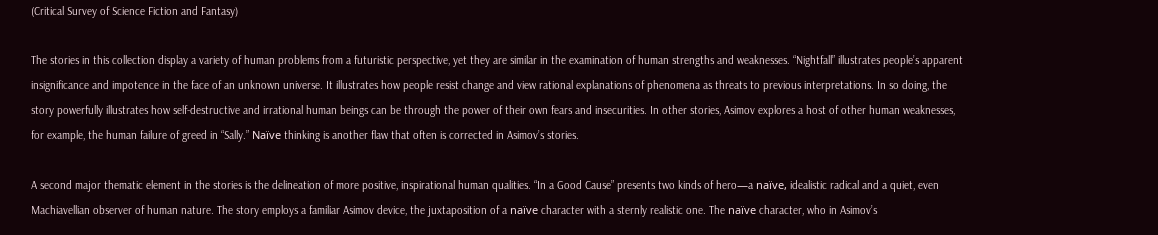(Critical Survey of Science Fiction and Fantasy)

The stories in this collection display a variety of human problems from a futuristic perspective, yet they are similar in the examination of human strengths and weaknesses. “Nightfall” illustrates people’s apparent insignificance and impotence in the face of an unknown universe. It illustrates how people resist change and view rational explanations of phenomena as threats to previous interpretations. In so doing, the story powerfully illustrates how self-destructive and irrational human beings can be through the power of their own fears and insecurities. In other stories, Asimov explores a host of other human weaknesses, for example, the human failure of greed in “Sally.” Naïve thinking is another flaw that often is corrected in Asimov’s stories.

A second major thematic element in the stories is the delineation of more positive, inspirational human qualities. “In a Good Cause” presents two kinds of hero—a naïve, idealistic radical and a quiet, even Machiavellian observer of human nature. The story employs a familiar Asimov device, the juxtaposition of a naïve character with a sternly realistic one. The naïve character, who in Asimov’s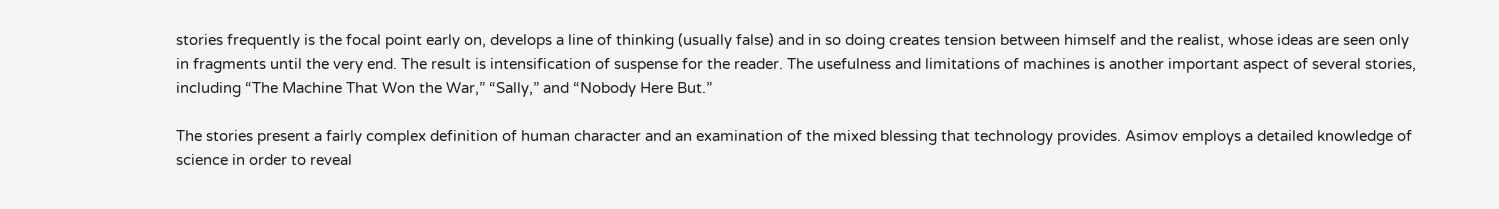stories frequently is the focal point early on, develops a line of thinking (usually false) and in so doing creates tension between himself and the realist, whose ideas are seen only in fragments until the very end. The result is intensification of suspense for the reader. The usefulness and limitations of machines is another important aspect of several stories, including “The Machine That Won the War,” “Sally,” and “Nobody Here But.”

The stories present a fairly complex definition of human character and an examination of the mixed blessing that technology provides. Asimov employs a detailed knowledge of science in order to reveal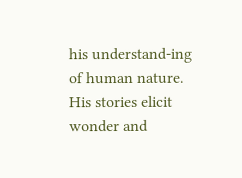his understand-ing of human nature. His stories elicit wonder and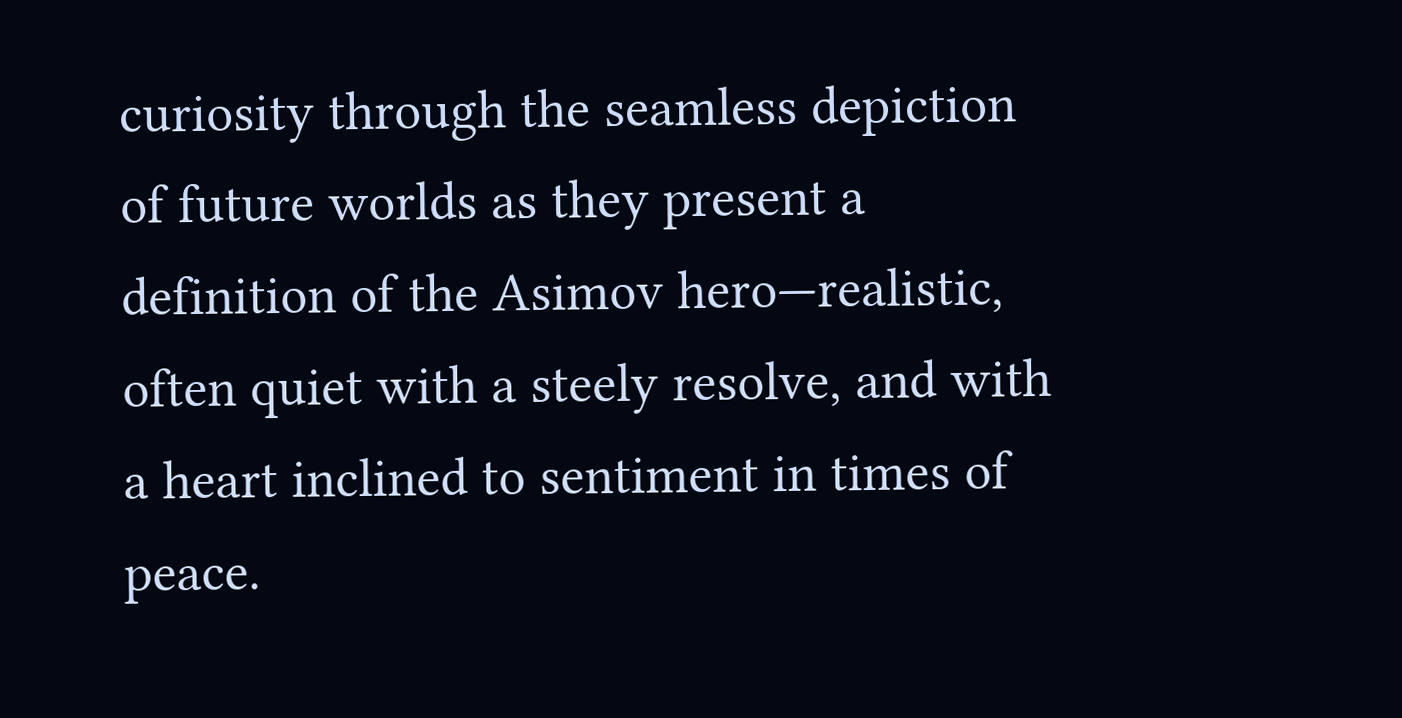curiosity through the seamless depiction of future worlds as they present a definition of the Asimov hero—realistic, often quiet with a steely resolve, and with a heart inclined to sentiment in times of peace.